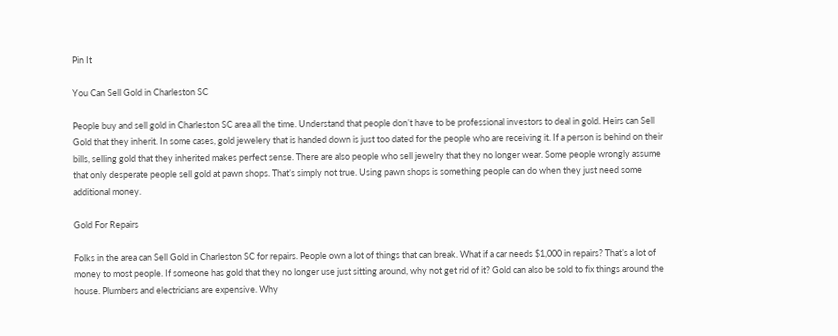Pin It

You Can Sell Gold in Charleston SC

People buy and sell gold in Charleston SC area all the time. Understand that people don’t have to be professional investors to deal in gold. Heirs can Sell Gold that they inherit. In some cases, gold jewelery that is handed down is just too dated for the people who are receiving it. If a person is behind on their bills, selling gold that they inherited makes perfect sense. There are also people who sell jewelry that they no longer wear. Some people wrongly assume that only desperate people sell gold at pawn shops. That’s simply not true. Using pawn shops is something people can do when they just need some additional money.

Gold For Repairs

Folks in the area can Sell Gold in Charleston SC for repairs. People own a lot of things that can break. What if a car needs $1,000 in repairs? That’s a lot of money to most people. If someone has gold that they no longer use just sitting around, why not get rid of it? Gold can also be sold to fix things around the house. Plumbers and electricians are expensive. Why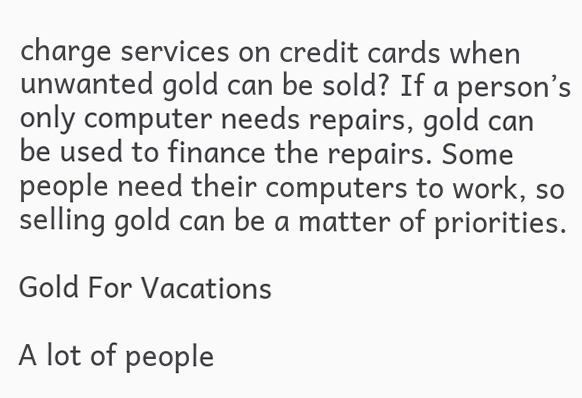charge services on credit cards when unwanted gold can be sold? If a person’s only computer needs repairs, gold can be used to finance the repairs. Some people need their computers to work, so selling gold can be a matter of priorities.

Gold For Vacations

A lot of people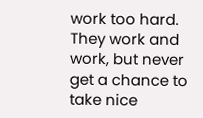work too hard. They work and work, but never get a chance to take nice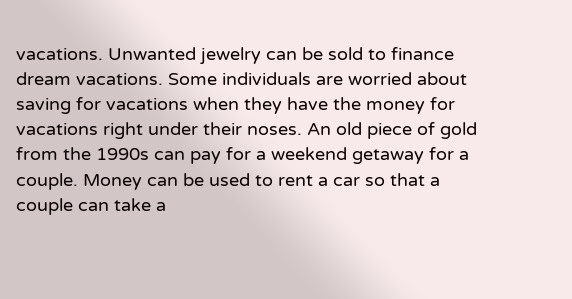vacations. Unwanted jewelry can be sold to finance dream vacations. Some individuals are worried about saving for vacations when they have the money for vacations right under their noses. An old piece of gold from the 1990s can pay for a weekend getaway for a couple. Money can be used to rent a car so that a couple can take a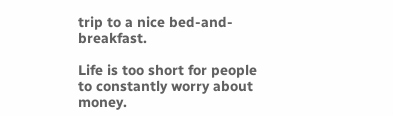trip to a nice bed-and-breakfast.

Life is too short for people to constantly worry about money.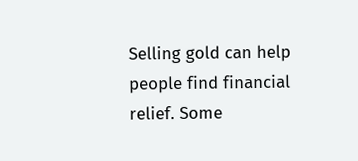Selling gold can help people find financial relief. Some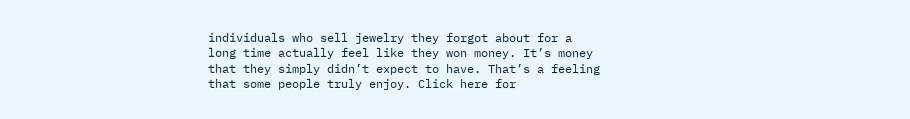individuals who sell jewelry they forgot about for a long time actually feel like they won money. It’s money that they simply didn’t expect to have. That’s a feeling that some people truly enjoy. Click here for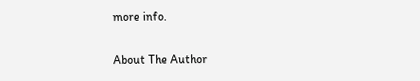more info.

About The Author